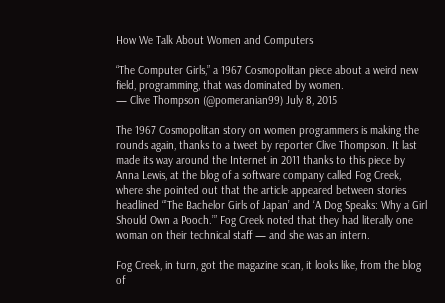How We Talk About Women and Computers

“The Computer Girls,” a 1967 Cosmopolitan piece about a weird new field, programming, that was dominated by women.
— Clive Thompson (@pomeranian99) July 8, 2015

The 1967 Cosmopolitan story on women programmers is making the rounds again, thanks to a tweet by reporter Clive Thompson. It last made its way around the Internet in 2011 thanks to this piece by Anna Lewis, at the blog of a software company called Fog Creek, where she pointed out that the article appeared between stories headlined “’The Bachelor Girls of Japan’ and ‘A Dog Speaks: Why a Girl Should Own a Pooch.’” Fog Creek noted that they had literally one woman on their technical staff — and she was an intern.

Fog Creek, in turn, got the magazine scan, it looks like, from the blog of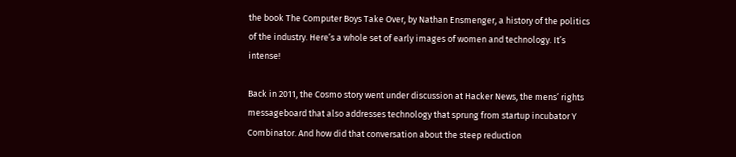the book The Computer Boys Take Over, by Nathan Ensmenger, a history of the politics of the industry. Here’s a whole set of early images of women and technology. It’s intense!

Back in 2011, the Cosmo story went under discussion at Hacker News, the mens’ rights messageboard that also addresses technology that sprung from startup incubator Y Combinator. And how did that conversation about the steep reduction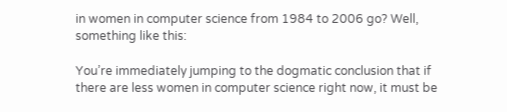in women in computer science from 1984 to 2006 go? Well, something like this:

You’re immediately jumping to the dogmatic conclusion that if there are less women in computer science right now, it must be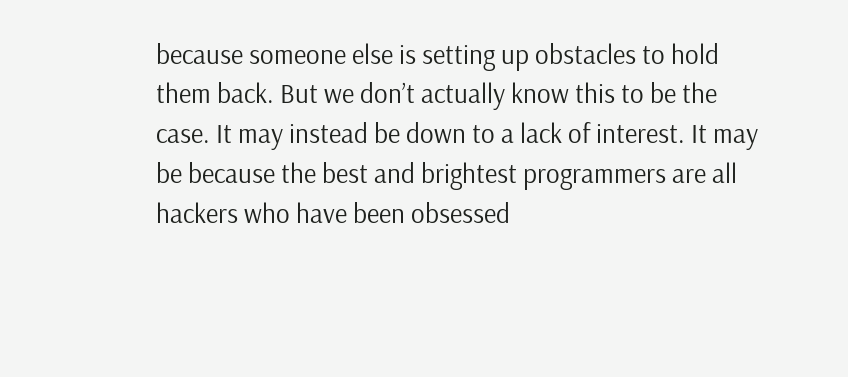because someone else is setting up obstacles to hold them back. But we don’t actually know this to be the case. It may instead be down to a lack of interest. It may be because the best and brightest programmers are all hackers who have been obsessed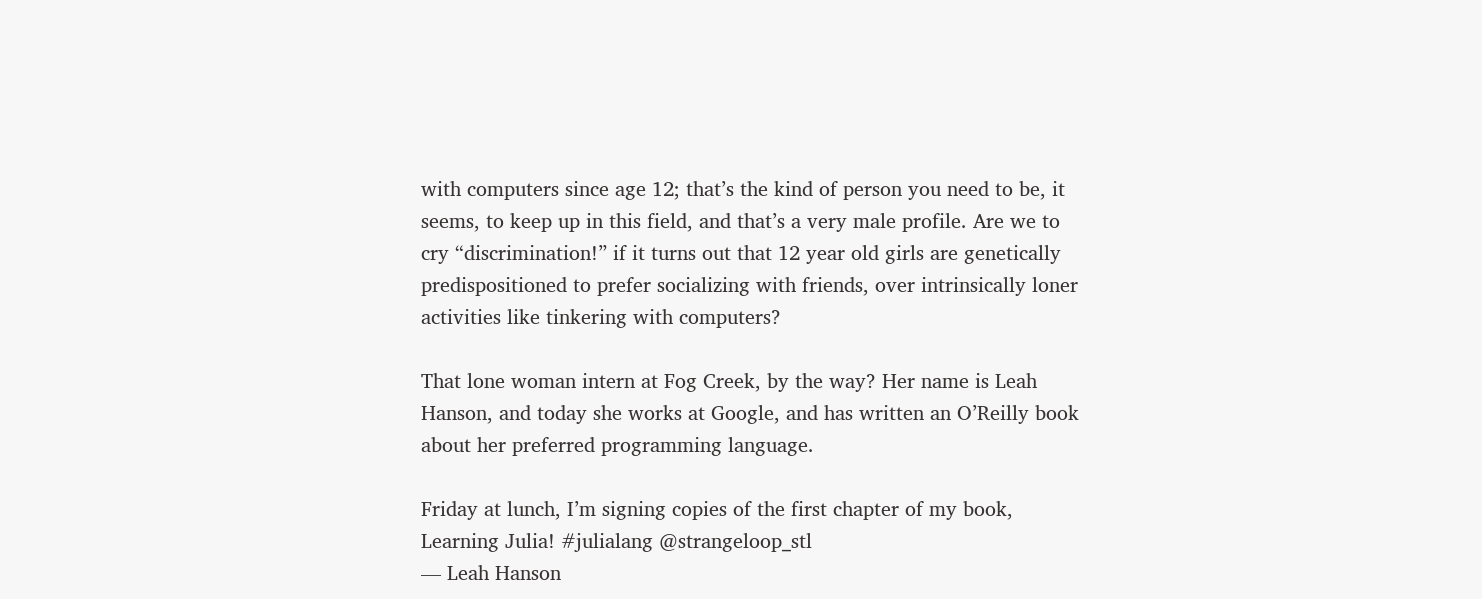with computers since age 12; that’s the kind of person you need to be, it seems, to keep up in this field, and that’s a very male profile. Are we to cry “discrimination!” if it turns out that 12 year old girls are genetically predispositioned to prefer socializing with friends, over intrinsically loner activities like tinkering with computers?

That lone woman intern at Fog Creek, by the way? Her name is Leah Hanson, and today she works at Google, and has written an O’Reilly book about her preferred programming language.

Friday at lunch, I’m signing copies of the first chapter of my book, Learning Julia! #julialang @strangeloop_stl
— Leah Hanson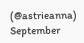(@astrieanna) September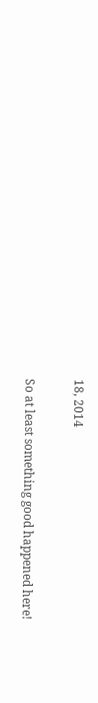18, 2014

So at least something good happened here!